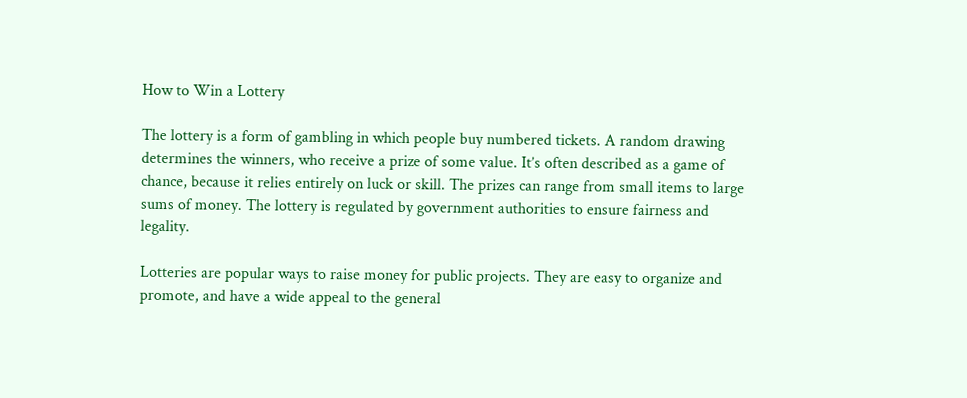How to Win a Lottery

The lottery is a form of gambling in which people buy numbered tickets. A random drawing determines the winners, who receive a prize of some value. It’s often described as a game of chance, because it relies entirely on luck or skill. The prizes can range from small items to large sums of money. The lottery is regulated by government authorities to ensure fairness and legality.

Lotteries are popular ways to raise money for public projects. They are easy to organize and promote, and have a wide appeal to the general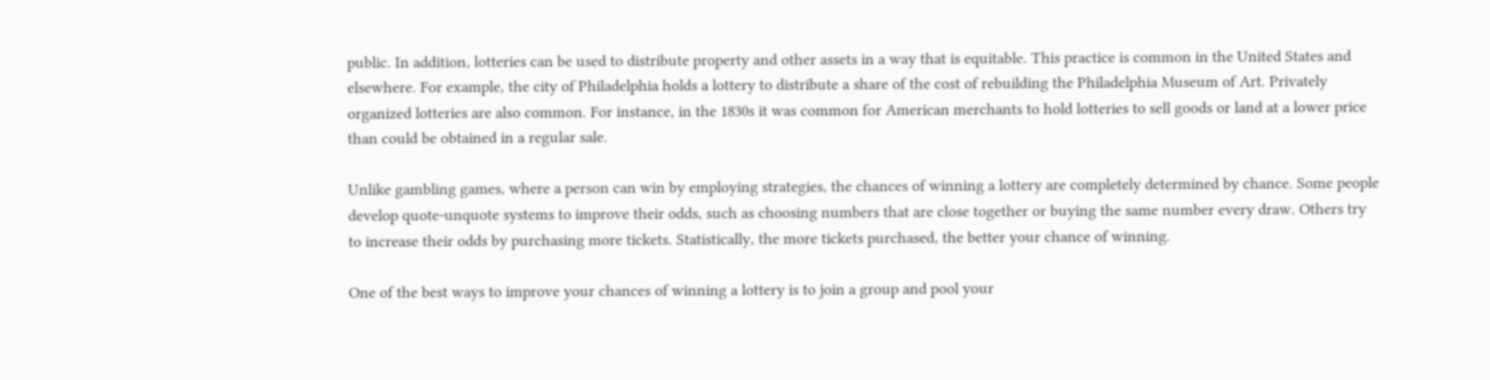public. In addition, lotteries can be used to distribute property and other assets in a way that is equitable. This practice is common in the United States and elsewhere. For example, the city of Philadelphia holds a lottery to distribute a share of the cost of rebuilding the Philadelphia Museum of Art. Privately organized lotteries are also common. For instance, in the 1830s it was common for American merchants to hold lotteries to sell goods or land at a lower price than could be obtained in a regular sale.

Unlike gambling games, where a person can win by employing strategies, the chances of winning a lottery are completely determined by chance. Some people develop quote-unquote systems to improve their odds, such as choosing numbers that are close together or buying the same number every draw. Others try to increase their odds by purchasing more tickets. Statistically, the more tickets purchased, the better your chance of winning.

One of the best ways to improve your chances of winning a lottery is to join a group and pool your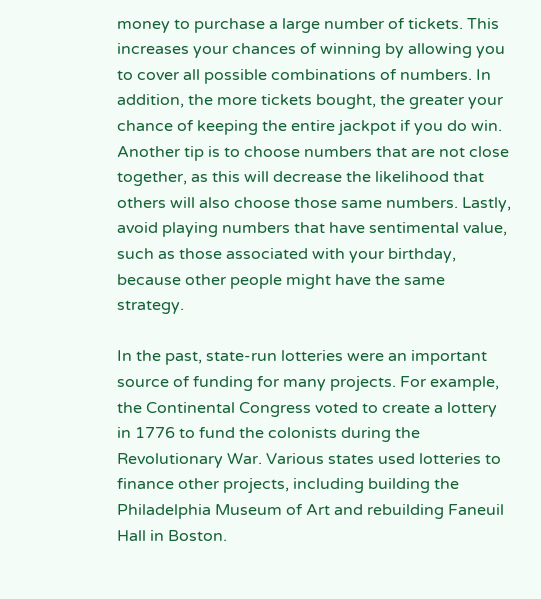money to purchase a large number of tickets. This increases your chances of winning by allowing you to cover all possible combinations of numbers. In addition, the more tickets bought, the greater your chance of keeping the entire jackpot if you do win. Another tip is to choose numbers that are not close together, as this will decrease the likelihood that others will also choose those same numbers. Lastly, avoid playing numbers that have sentimental value, such as those associated with your birthday, because other people might have the same strategy.

In the past, state-run lotteries were an important source of funding for many projects. For example, the Continental Congress voted to create a lottery in 1776 to fund the colonists during the Revolutionary War. Various states used lotteries to finance other projects, including building the Philadelphia Museum of Art and rebuilding Faneuil Hall in Boston.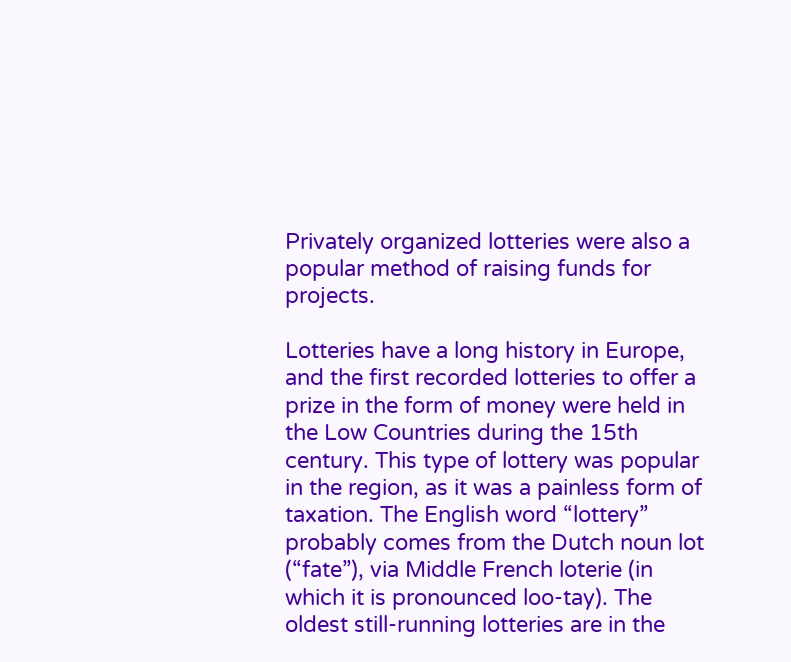Privately organized lotteries were also a popular method of raising funds for projects.

Lotteries have a long history in Europe, and the first recorded lotteries to offer a prize in the form of money were held in the Low Countries during the 15th century. This type of lottery was popular in the region, as it was a painless form of taxation. The English word “lottery” probably comes from the Dutch noun lot (“fate”), via Middle French loterie (in which it is pronounced loo-tay). The oldest still-running lotteries are in the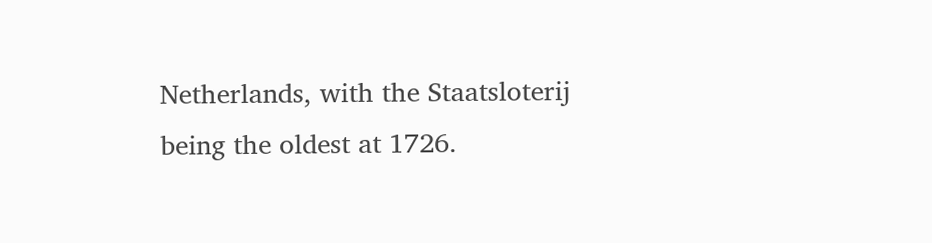Netherlands, with the Staatsloterij being the oldest at 1726.